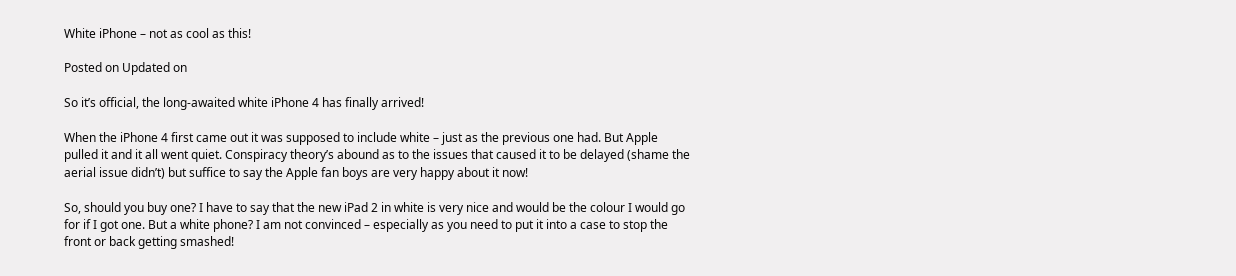White iPhone – not as cool as this!

Posted on Updated on

So it’s official, the long-awaited white iPhone 4 has finally arrived!

When the iPhone 4 first came out it was supposed to include white – just as the previous one had. But Apple pulled it and it all went quiet. Conspiracy theory’s abound as to the issues that caused it to be delayed (shame the aerial issue didn’t) but suffice to say the Apple fan boys are very happy about it now!

So, should you buy one? I have to say that the new iPad 2 in white is very nice and would be the colour I would go for if I got one. But a white phone? I am not convinced – especially as you need to put it into a case to stop the front or back getting smashed!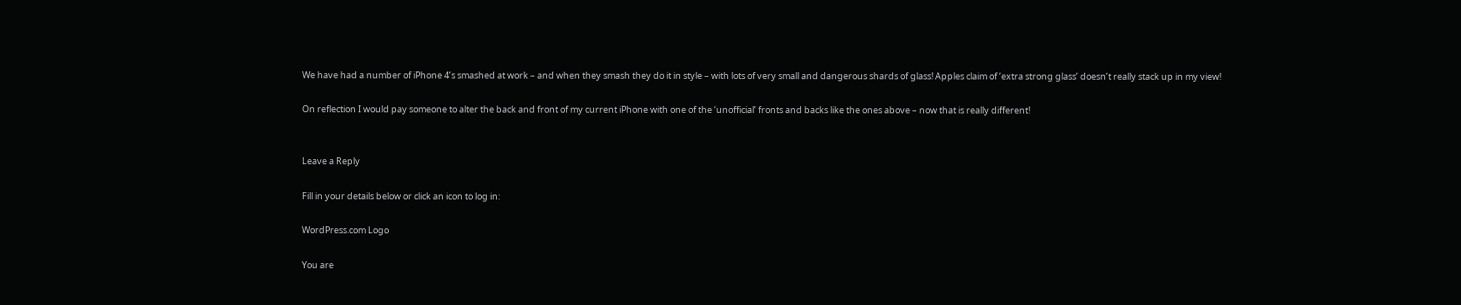We have had a number of iPhone 4’s smashed at work – and when they smash they do it in style – with lots of very small and dangerous shards of glass! Apples claim of ‘extra strong glass’ doesn’t really stack up in my view!

On reflection I would pay someone to alter the back and front of my current iPhone with one of the ‘unofficial’ fronts and backs like the ones above – now that is really different!


Leave a Reply

Fill in your details below or click an icon to log in:

WordPress.com Logo

You are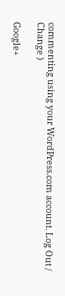commenting using your WordPress.com account. Log Out /  Change )

Google+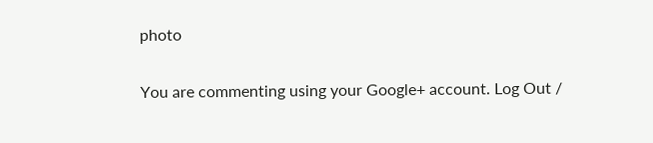photo

You are commenting using your Google+ account. Log Out /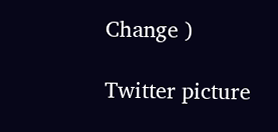Change )

Twitter picture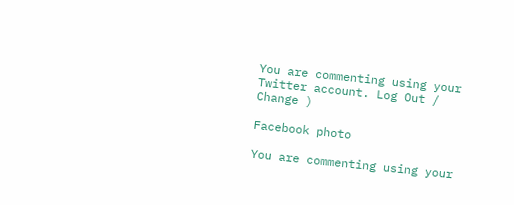You are commenting using your Twitter account. Log Out /  Change )

Facebook photo

You are commenting using your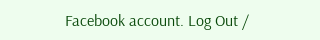Facebook account. Log Out /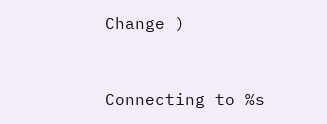Change )


Connecting to %s